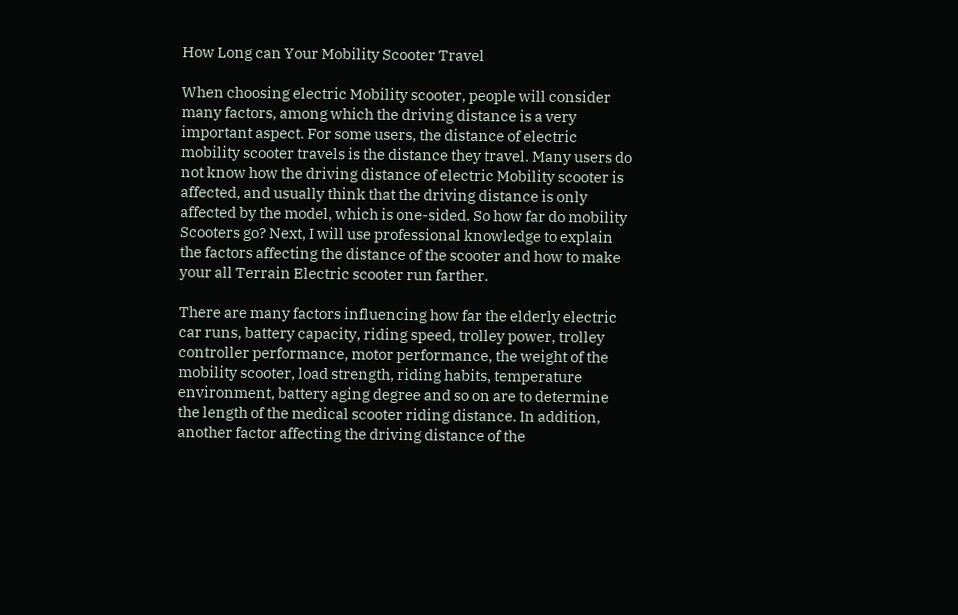How Long can Your Mobility Scooter Travel

When choosing electric Mobility scooter, people will consider many factors, among which the driving distance is a very important aspect. For some users, the distance of electric mobility scooter travels is the distance they travel. Many users do not know how the driving distance of electric Mobility scooter is affected, and usually think that the driving distance is only affected by the model, which is one-sided. So how far do mobility Scooters go? Next, I will use professional knowledge to explain the factors affecting the distance of the scooter and how to make your all Terrain Electric scooter run farther.

There are many factors influencing how far the elderly electric car runs, battery capacity, riding speed, trolley power, trolley controller performance, motor performance, the weight of the mobility scooter, load strength, riding habits, temperature environment, battery aging degree and so on are to determine the length of the medical scooter riding distance. In addition, another factor affecting the driving distance of the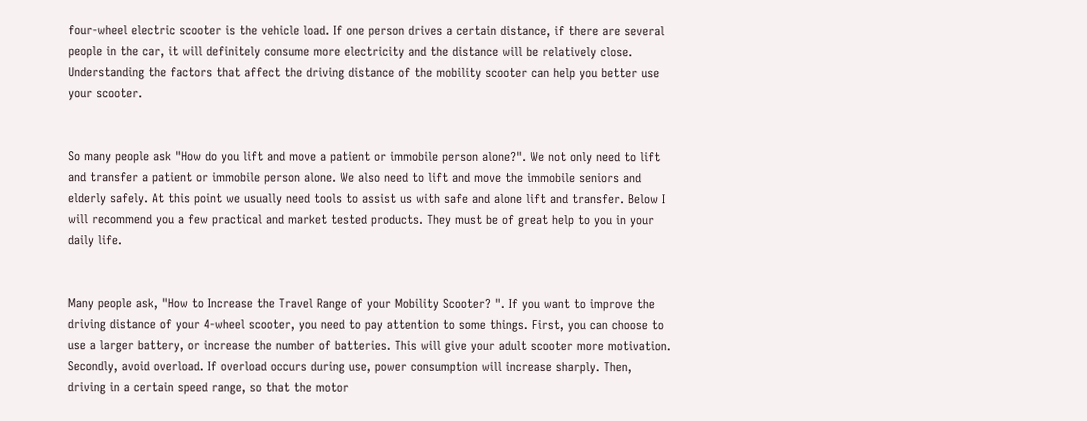four-wheel electric scooter is the vehicle load. If one person drives a certain distance, if there are several people in the car, it will definitely consume more electricity and the distance will be relatively close. Understanding the factors that affect the driving distance of the mobility scooter can help you better use your scooter.


So many people ask "How do you lift and move a patient or immobile person alone?". We not only need to lift and transfer a patient or immobile person alone. We also need to lift and move the immobile seniors and elderly safely. At this point we usually need tools to assist us with safe and alone lift and transfer. Below I will recommend you a few practical and market tested products. They must be of great help to you in your daily life.


Many people ask, "How to Increase the Travel Range of your Mobility Scooter? ". If you want to improve the driving distance of your 4-wheel scooter, you need to pay attention to some things. First, you can choose to use a larger battery, or increase the number of batteries. This will give your adult scooter more motivation. Secondly, avoid overload. If overload occurs during use, power consumption will increase sharply. Then, driving in a certain speed range, so that the motor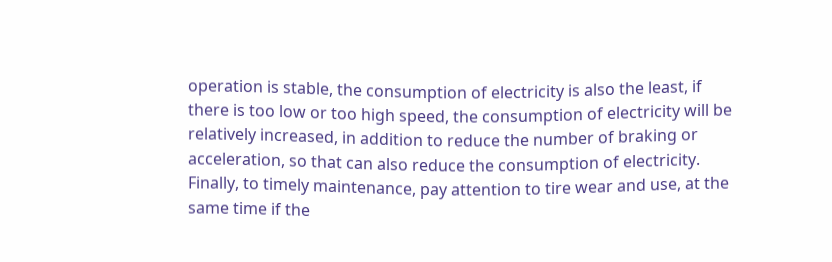operation is stable, the consumption of electricity is also the least, if there is too low or too high speed, the consumption of electricity will be relatively increased, in addition to reduce the number of braking or acceleration, so that can also reduce the consumption of electricity. Finally, to timely maintenance, pay attention to tire wear and use, at the same time if the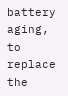battery aging, to replace the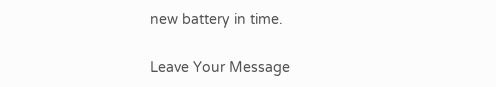new battery in time.

Leave Your Message